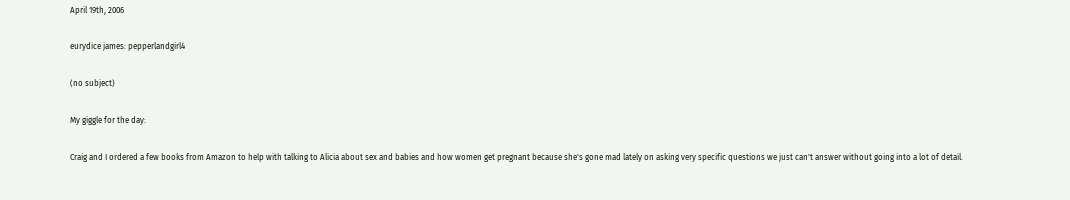April 19th, 2006

eurydice james: pepperlandgirl4

(no subject)

My giggle for the day:

Craig and I ordered a few books from Amazon to help with talking to Alicia about sex and babies and how women get pregnant because she's gone mad lately on asking very specific questions we just can't answer without going into a lot of detail.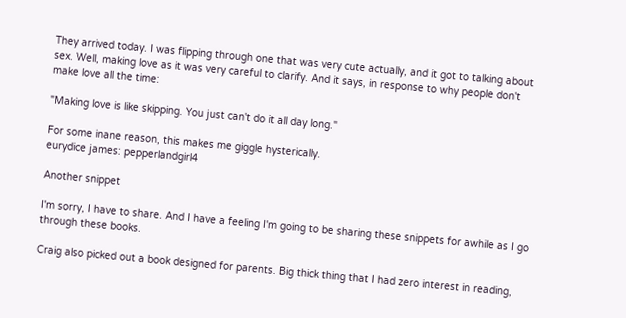They arrived today. I was flipping through one that was very cute actually, and it got to talking about sex. Well, making love as it was very careful to clarify. And it says, in response to why people don't make love all the time:

"Making love is like skipping. You just can't do it all day long."

For some inane reason, this makes me giggle hysterically.
eurydice james: pepperlandgirl4

Another snippet

I'm sorry, I have to share. And I have a feeling I'm going to be sharing these snippets for awhile as I go through these books.

Craig also picked out a book designed for parents. Big thick thing that I had zero interest in reading,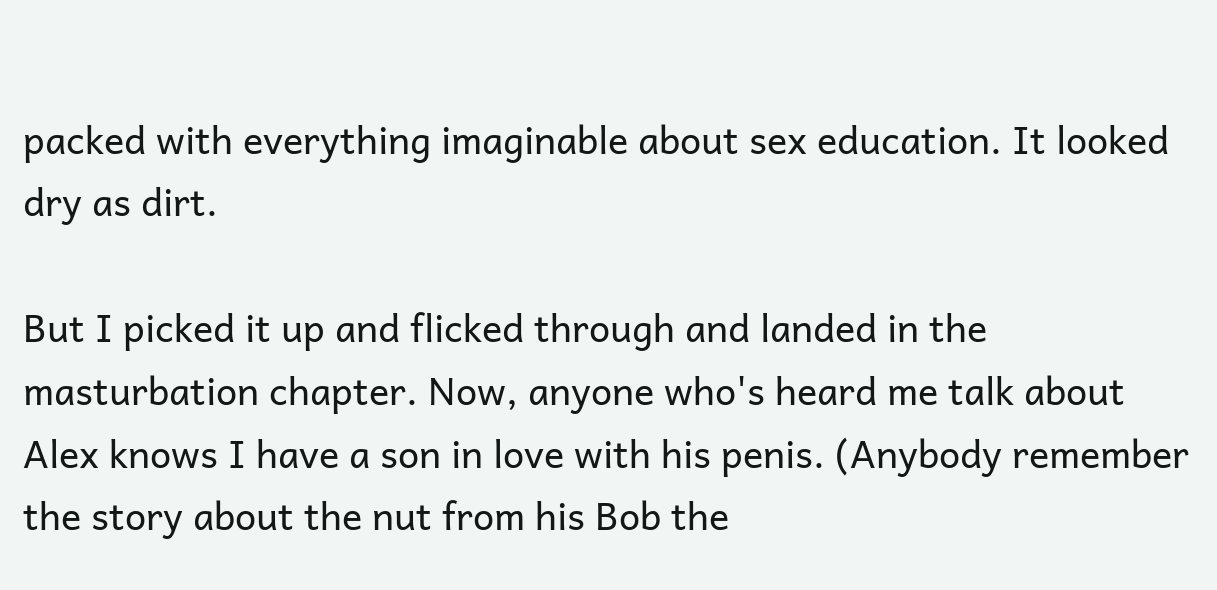packed with everything imaginable about sex education. It looked dry as dirt.

But I picked it up and flicked through and landed in the masturbation chapter. Now, anyone who's heard me talk about Alex knows I have a son in love with his penis. (Anybody remember the story about the nut from his Bob the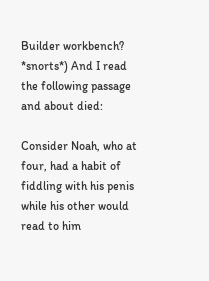Builder workbench? *snorts*) And I read the following passage and about died:

Consider Noah, who at four, had a habit of fiddling with his penis while his other would read to him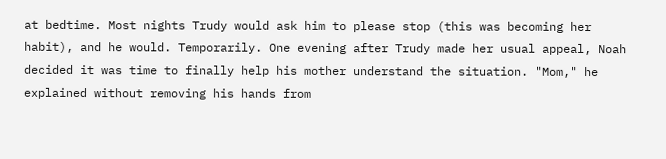at bedtime. Most nights Trudy would ask him to please stop (this was becoming her habit), and he would. Temporarily. One evening after Trudy made her usual appeal, Noah decided it was time to finally help his mother understand the situation. "Mom," he explained without removing his hands from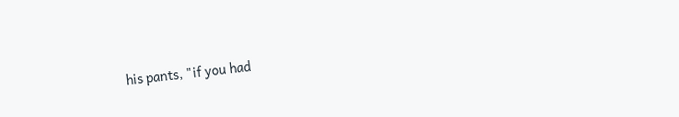his pants, "if you had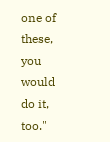one of these, you would do it, too."